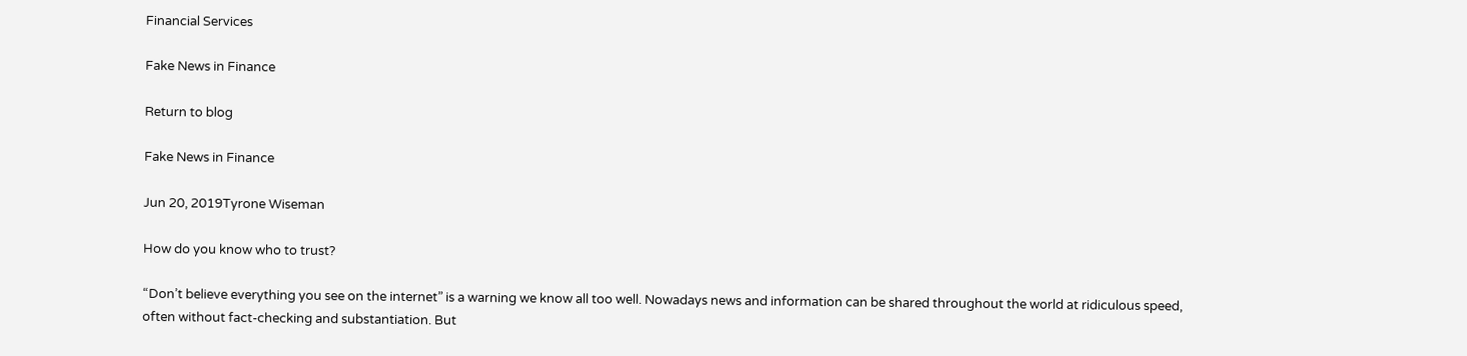Financial Services

Fake News in Finance

Return to blog

Fake News in Finance

Jun 20, 2019Tyrone Wiseman

How do you know who to trust?

“Don’t believe everything you see on the internet” is a warning we know all too well. Nowadays news and information can be shared throughout the world at ridiculous speed, often without fact-checking and substantiation. But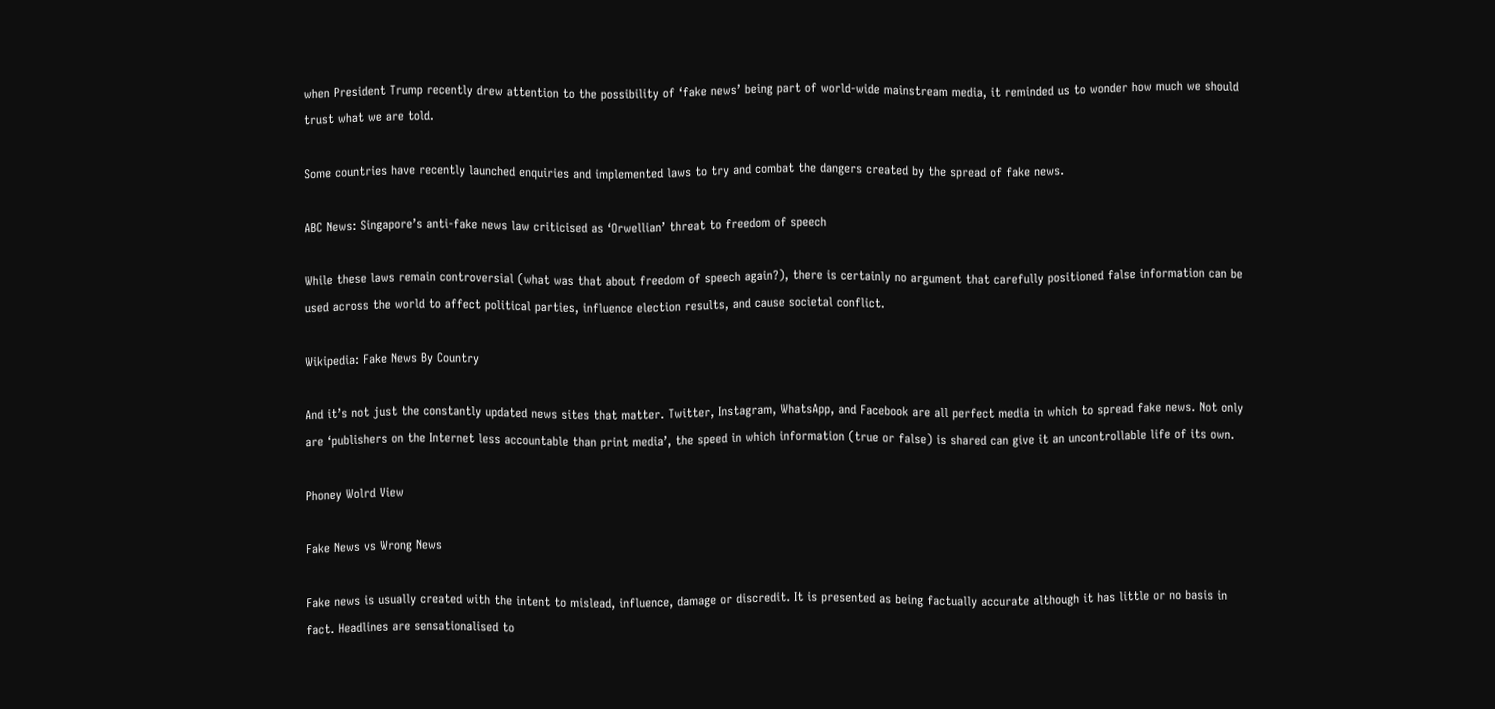when President Trump recently drew attention to the possibility of ‘fake news’ being part of world-wide mainstream media, it reminded us to wonder how much we should trust what we are told.

Some countries have recently launched enquiries and implemented laws to try and combat the dangers created by the spread of fake news.

ABC News: Singapore’s anti-fake news law criticised as ‘Orwellian’ threat to freedom of speech

While these laws remain controversial (what was that about freedom of speech again?), there is certainly no argument that carefully positioned false information can be used across the world to affect political parties, influence election results, and cause societal conflict.

Wikipedia: Fake News By Country

And it’s not just the constantly updated news sites that matter. Twitter, Instagram, WhatsApp, and Facebook are all perfect media in which to spread fake news. Not only are ‘publishers on the Internet less accountable than print media’, the speed in which information (true or false) is shared can give it an uncontrollable life of its own.

Phoney Wolrd View

Fake News vs Wrong News

Fake news is usually created with the intent to mislead, influence, damage or discredit. It is presented as being factually accurate although it has little or no basis in fact. Headlines are sensationalised to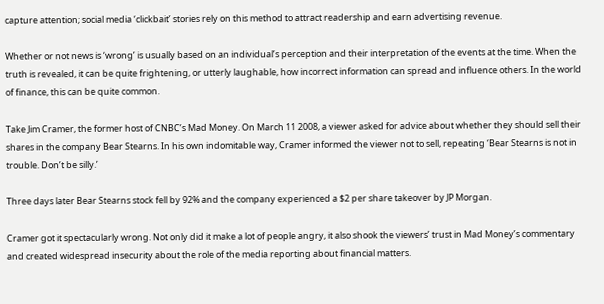capture attention; social media ‘clickbait’ stories rely on this method to attract readership and earn advertising revenue.

Whether or not news is ‘wrong’ is usually based on an individual’s perception and their interpretation of the events at the time. When the truth is revealed, it can be quite frightening, or utterly laughable, how incorrect information can spread and influence others. In the world of finance, this can be quite common.

Take Jim Cramer, the former host of CNBC’s Mad Money. On March 11 2008, a viewer asked for advice about whether they should sell their shares in the company Bear Stearns. In his own indomitable way, Cramer informed the viewer not to sell, repeating ‘Bear Stearns is not in trouble. Don’t be silly.’

Three days later Bear Stearns stock fell by 92% and the company experienced a $2 per share takeover by JP Morgan.

Cramer got it spectacularly wrong. Not only did it make a lot of people angry, it also shook the viewers’ trust in Mad Money’s commentary and created widespread insecurity about the role of the media reporting about financial matters.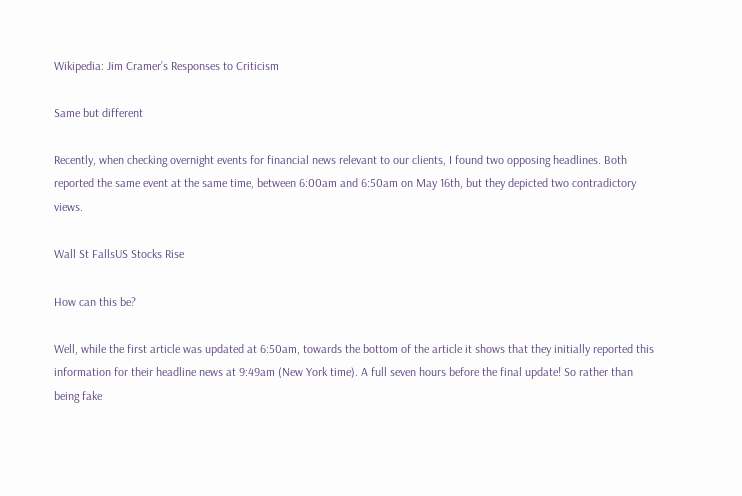Wikipedia: Jim Cramer’s Responses to Criticism

Same but different

Recently, when checking overnight events for financial news relevant to our clients, I found two opposing headlines. Both reported the same event at the same time, between 6:00am and 6:50am on May 16th, but they depicted two contradictory views.

Wall St FallsUS Stocks Rise

How can this be?

Well, while the first article was updated at 6:50am, towards the bottom of the article it shows that they initially reported this information for their headline news at 9:49am (New York time). A full seven hours before the final update! So rather than being fake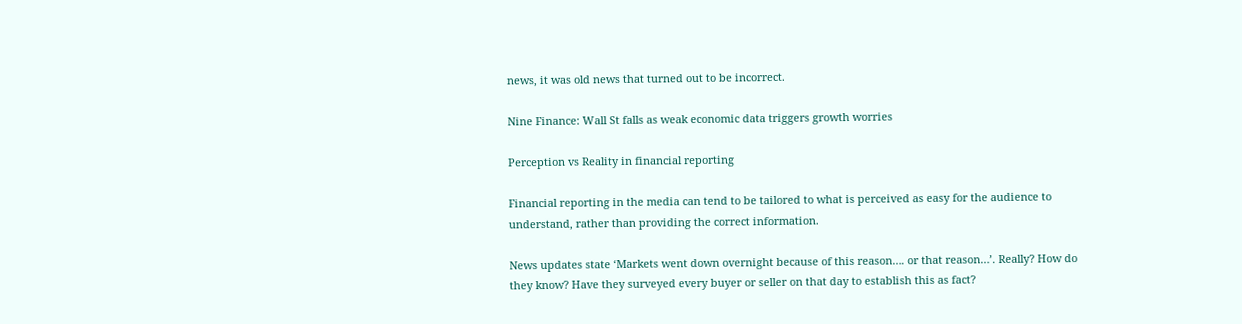news, it was old news that turned out to be incorrect.

Nine Finance: Wall St falls as weak economic data triggers growth worries

Perception vs Reality in financial reporting

Financial reporting in the media can tend to be tailored to what is perceived as easy for the audience to understand, rather than providing the correct information.

News updates state ‘Markets went down overnight because of this reason…. or that reason…’. Really? How do they know? Have they surveyed every buyer or seller on that day to establish this as fact?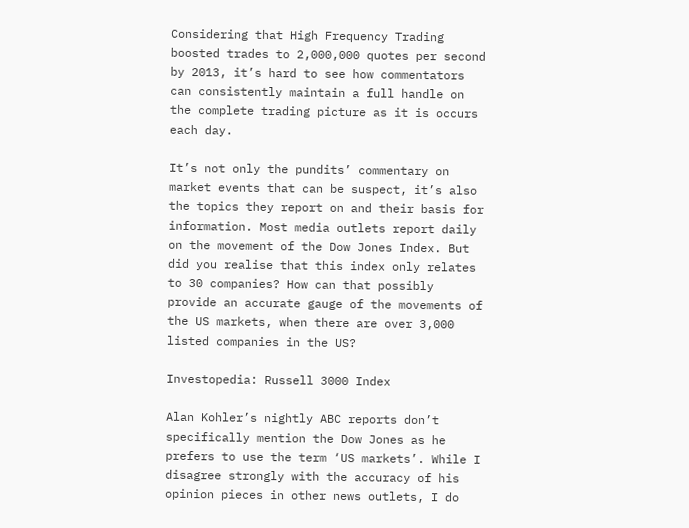Considering that High Frequency Trading boosted trades to 2,000,000 quotes per second by 2013, it’s hard to see how commentators can consistently maintain a full handle on the complete trading picture as it is occurs each day.

It’s not only the pundits’ commentary on market events that can be suspect, it’s also the topics they report on and their basis for information. Most media outlets report daily on the movement of the Dow Jones Index. But did you realise that this index only relates to 30 companies? How can that possibly provide an accurate gauge of the movements of the US markets, when there are over 3,000 listed companies in the US?

Investopedia: Russell 3000 Index

Alan Kohler’s nightly ABC reports don’t specifically mention the Dow Jones as he prefers to use the term ‘US markets’. While I disagree strongly with the accuracy of his opinion pieces in other news outlets, I do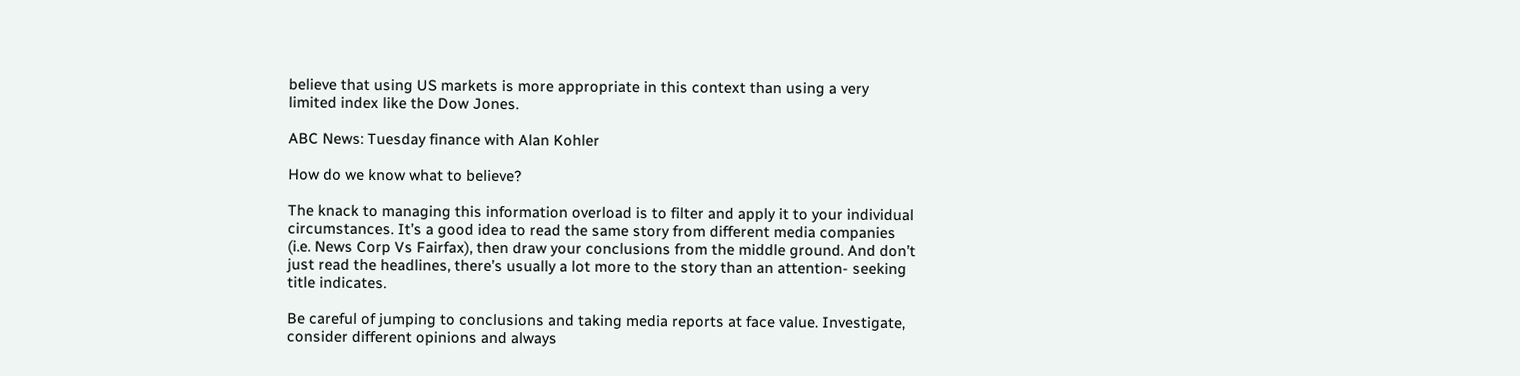believe that using US markets is more appropriate in this context than using a very limited index like the Dow Jones.

ABC News: Tuesday finance with Alan Kohler

How do we know what to believe?

The knack to managing this information overload is to filter and apply it to your individual circumstances. It’s a good idea to read the same story from different media companies (i.e. News Corp Vs Fairfax), then draw your conclusions from the middle ground. And don’t just read the headlines, there’s usually a lot more to the story than an attention- seeking title indicates.

Be careful of jumping to conclusions and taking media reports at face value. Investigate, consider different opinions and always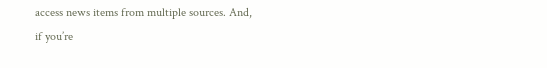access news items from multiple sources. And, if you’re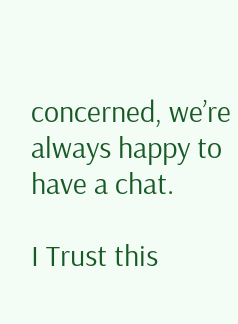concerned, we’re always happy to have a chat.

I Trust this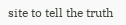site to tell the truth